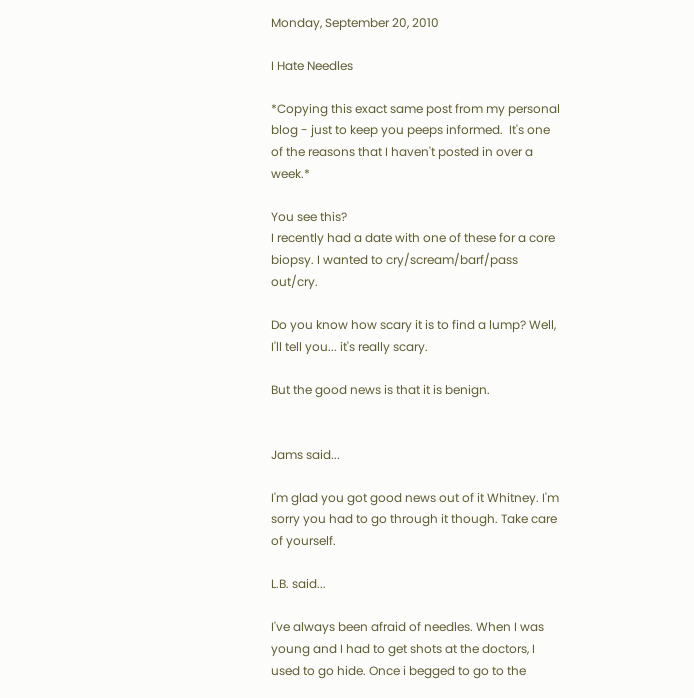Monday, September 20, 2010

I Hate Needles

*Copying this exact same post from my personal blog - just to keep you peeps informed.  It's one of the reasons that I haven't posted in over a week.*

You see this?
I recently had a date with one of these for a core biopsy. I wanted to cry/scream/barf/pass out/cry.

Do you know how scary it is to find a lump? Well, I'll tell you... it's really scary.

But the good news is that it is benign.


Jams said...

I'm glad you got good news out of it Whitney. I'm sorry you had to go through it though. Take care of yourself.

L.B. said...

I've always been afraid of needles. When I was young and I had to get shots at the doctors, I used to go hide. Once i begged to go to the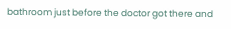bathroom just before the doctor got there and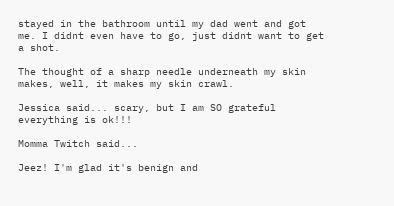stayed in the bathroom until my dad went and got me. I didnt even have to go, just didnt want to get a shot.

The thought of a sharp needle underneath my skin makes, well, it makes my skin crawl.

Jessica said... scary, but I am SO grateful everything is ok!!!

Momma Twitch said...

Jeez! I'm glad it's benign and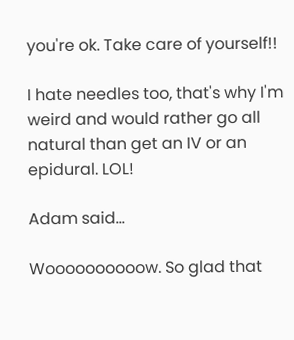you're ok. Take care of yourself!!

I hate needles too, that's why I'm weird and would rather go all natural than get an IV or an epidural. LOL!

Adam said...

Woooooooooow. So glad that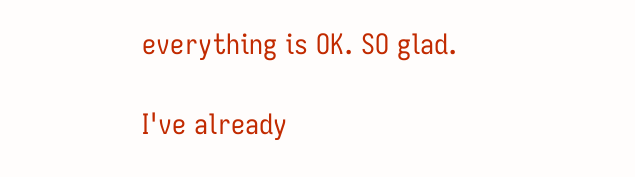everything is OK. SO glad.

I've already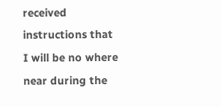received instructions that I will be no where near during the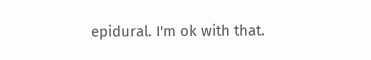epidural. I'm ok with that.